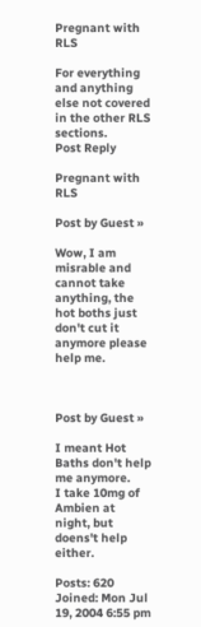Pregnant with RLS

For everything and anything else not covered in the other RLS sections.
Post Reply

Pregnant with RLS

Post by Guest »

Wow, I am misrable and cannot take anything, the hot boths just don't cut it anymore please help me.



Post by Guest »

I meant Hot Baths don't help me anymore.
I take 10mg of Ambien at night, but doens't help either.

Posts: 620
Joined: Mon Jul 19, 2004 6:55 pm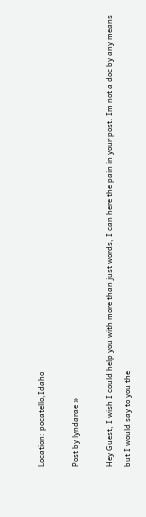Location: pocatello,Idaho

Post by lyndarae »

Hey Guest, I wish I could help you with more than just words, I can here the pain in your post. Im not a doc by any means but I would say to you the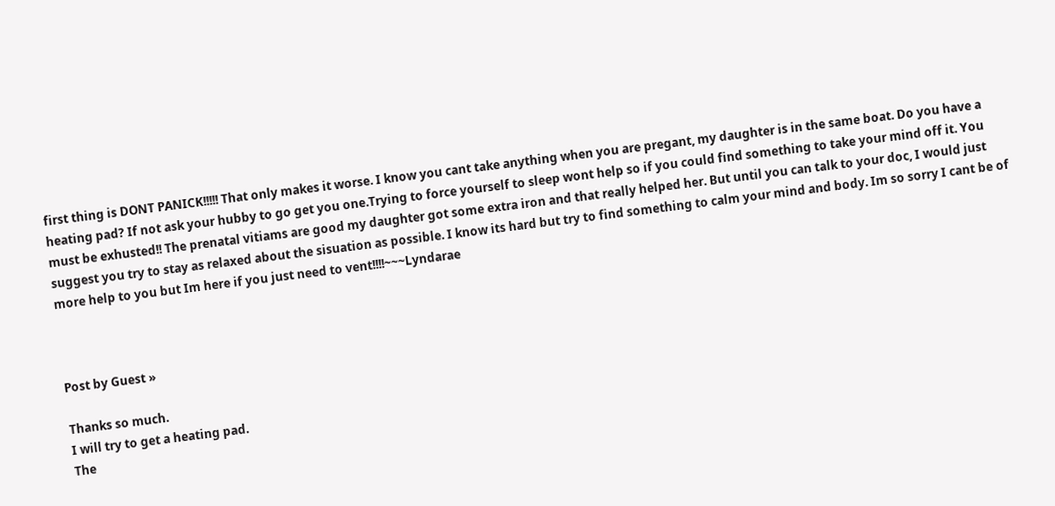first thing is DONT PANICK!!!!! That only makes it worse. I know you cant take anything when you are pregant, my daughter is in the same boat. Do you have a heating pad? If not ask your hubby to go get you one.Trying to force yourself to sleep wont help so if you could find something to take your mind off it. You must be exhusted!! The prenatal vitiams are good my daughter got some extra iron and that really helped her. But until you can talk to your doc, I would just suggest you try to stay as relaxed about the sisuation as possible. I know its hard but try to find something to calm your mind and body. Im so sorry I cant be of more help to you but Im here if you just need to vent!!!!~~~Lyndarae



Post by Guest »

Thanks so much.
I will try to get a heating pad.
The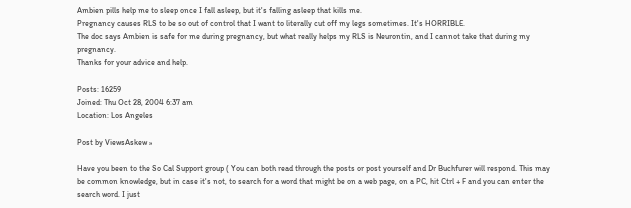Ambien pills help me to sleep once I fall asleep, but it's falling asleep that kills me.
Pregnancy causes RLS to be so out of control that I want to literally cut off my legs sometimes. It's HORRIBLE.
The doc says Ambien is safe for me during pregnancy, but what really helps my RLS is Neurontin, and I cannot take that during my pregnancy.
Thanks for your advice and help.

Posts: 16259
Joined: Thu Oct 28, 2004 6:37 am
Location: Los Angeles

Post by ViewsAskew »

Have you been to the So Cal Support group ( You can both read through the posts or post yourself and Dr Buchfurer will respond. This may be common knowledge, but in case it's not, to search for a word that might be on a web page, on a PC, hit Ctrl + F and you can enter the search word. I just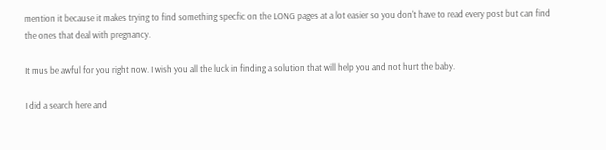mention it because it makes trying to find something specfic on the LONG pages at a lot easier so you don't have to read every post but can find the ones that deal with pregnancy.

It mus be awful for you right now. I wish you all the luck in finding a solution that will help you and not hurt the baby.

I did a search here and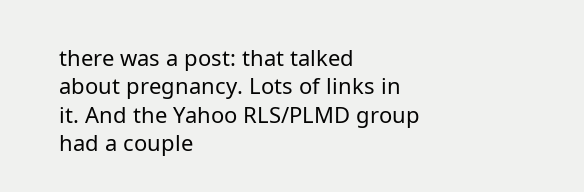there was a post: that talked about pregnancy. Lots of links in it. And the Yahoo RLS/PLMD group had a couple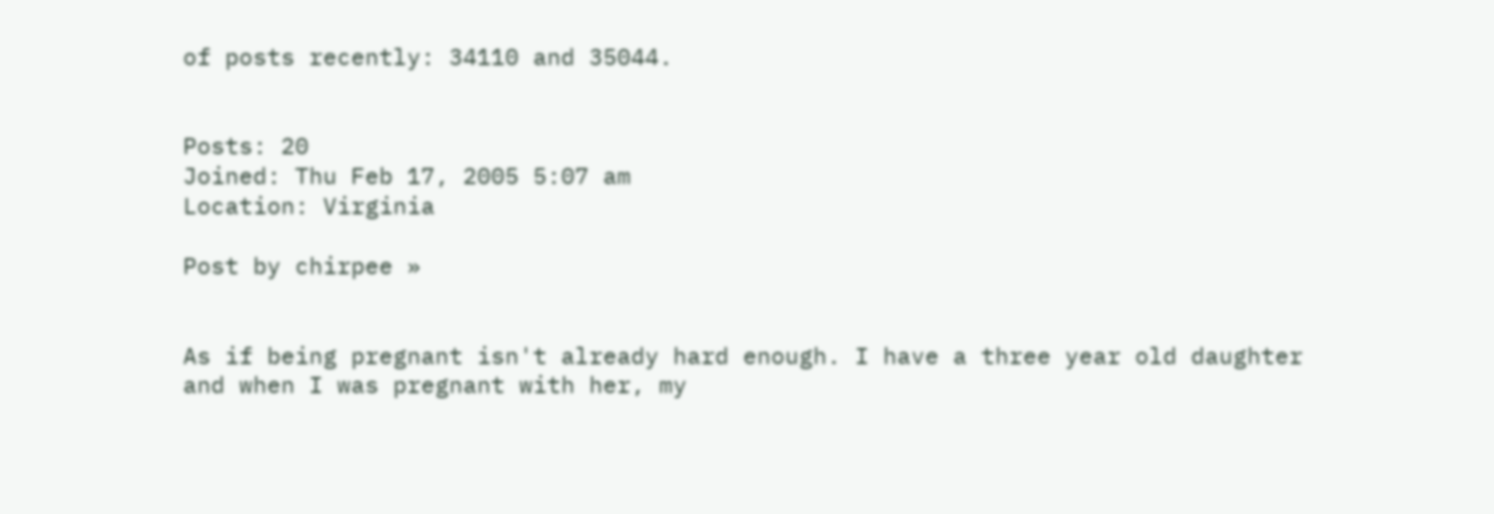of posts recently: 34110 and 35044.


Posts: 20
Joined: Thu Feb 17, 2005 5:07 am
Location: Virginia

Post by chirpee »


As if being pregnant isn't already hard enough. I have a three year old daughter and when I was pregnant with her, my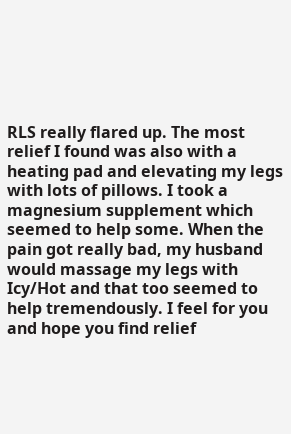RLS really flared up. The most relief I found was also with a heating pad and elevating my legs with lots of pillows. I took a magnesium supplement which seemed to help some. When the pain got really bad, my husband would massage my legs with Icy/Hot and that too seemed to help tremendously. I feel for you and hope you find relief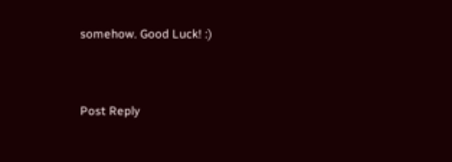somehow. Good Luck! :)


Post Reply